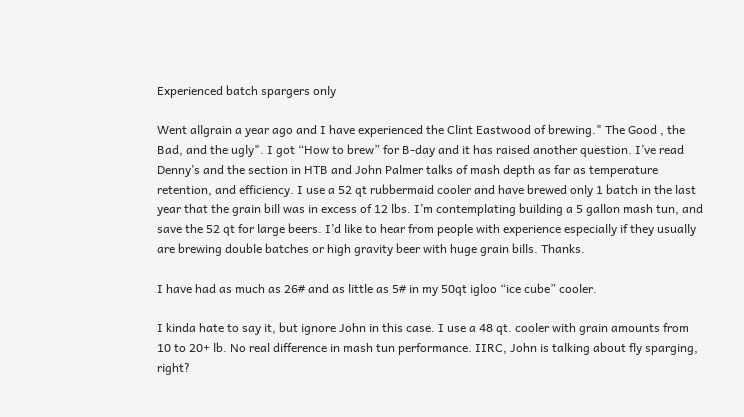Experienced batch spargers only

Went allgrain a year ago and I have experienced the Clint Eastwood of brewing." The Good , the Bad, and the ugly". I got “How to brew” for B-day and it has raised another question. I’ve read Denny’s and the section in HTB and John Palmer talks of mash depth as far as temperature retention, and efficiency. I use a 52 qt rubbermaid cooler and have brewed only 1 batch in the last year that the grain bill was in excess of 12 lbs. I’m contemplating building a 5 gallon mash tun, and save the 52 qt for large beers. I’d like to hear from people with experience especially if they usually are brewing double batches or high gravity beer with huge grain bills. Thanks.

I have had as much as 26# and as little as 5# in my 50qt igloo “ice cube” cooler.

I kinda hate to say it, but ignore John in this case. I use a 48 qt. cooler with grain amounts from 10 to 20+ lb. No real difference in mash tun performance. IIRC, John is talking about fly sparging, right?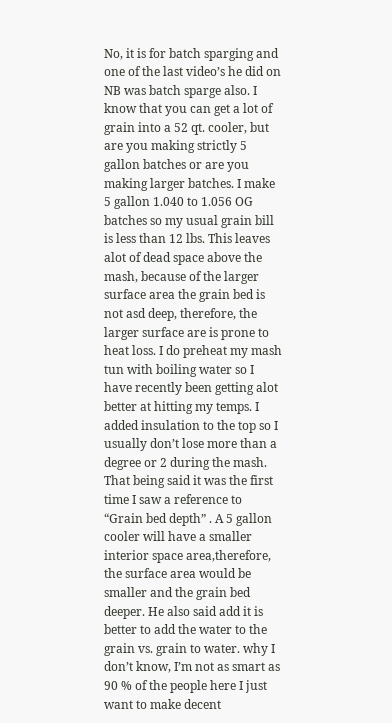No, it is for batch sparging and one of the last video’s he did on NB was batch sparge also. I know that you can get a lot of grain into a 52 qt. cooler, but are you making strictly 5 gallon batches or are you making larger batches. I make 5 gallon 1.040 to 1.056 OG batches so my usual grain bill is less than 12 lbs. This leaves alot of dead space above the mash, because of the larger surface area the grain bed is not asd deep, therefore, the larger surface are is prone to heat loss. I do preheat my mash tun with boiling water so I have recently been getting alot better at hitting my temps. I added insulation to the top so I usually don’t lose more than a degree or 2 during the mash. That being said it was the first time I saw a reference to “Grain bed depth” . A 5 gallon cooler will have a smaller interior space area,therefore, the surface area would be smaller and the grain bed deeper. He also said add it is better to add the water to the grain vs. grain to water. why I don’t know, I’m not as smart as 90 % of the people here I just want to make decent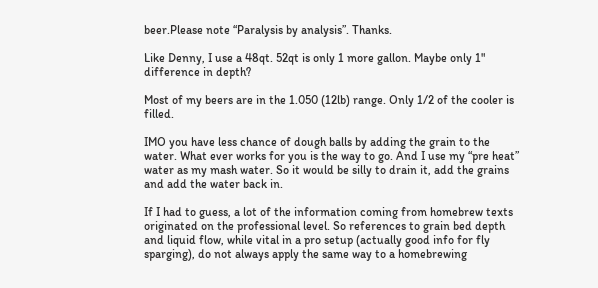beer.Please note “Paralysis by analysis”. Thanks.

Like Denny, I use a 48qt. 52qt is only 1 more gallon. Maybe only 1" difference in depth?

Most of my beers are in the 1.050 (12lb) range. Only 1/2 of the cooler is filled.

IMO you have less chance of dough balls by adding the grain to the water. What ever works for you is the way to go. And I use my “pre heat” water as my mash water. So it would be silly to drain it, add the grains and add the water back in.

If I had to guess, a lot of the information coming from homebrew texts originated on the professional level. So references to grain bed depth and liquid flow, while vital in a pro setup (actually good info for fly sparging), do not always apply the same way to a homebrewing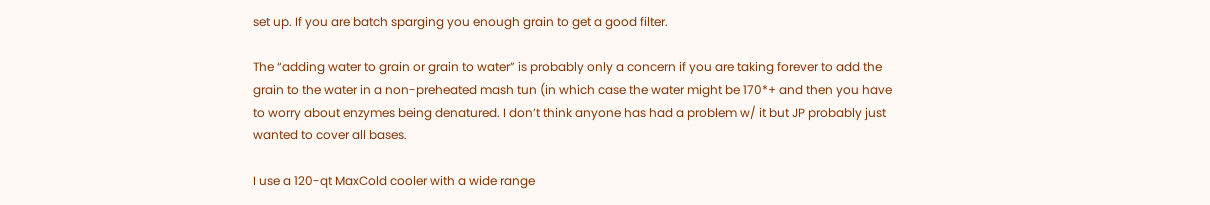set up. If you are batch sparging you enough grain to get a good filter.

The “adding water to grain or grain to water” is probably only a concern if you are taking forever to add the grain to the water in a non-preheated mash tun (in which case the water might be 170*+ and then you have to worry about enzymes being denatured. I don’t think anyone has had a problem w/ it but JP probably just wanted to cover all bases.

I use a 120-qt MaxCold cooler with a wide range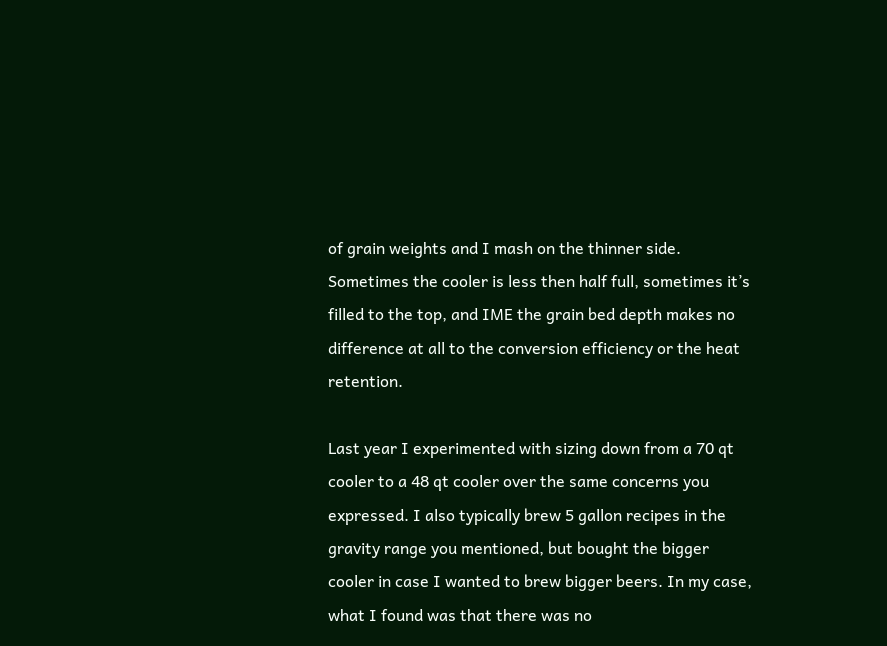of grain weights and I mash on the thinner side. Sometimes the cooler is less then half full, sometimes it’s filled to the top, and IME the grain bed depth makes no difference at all to the conversion efficiency or the heat retention.

Last year I experimented with sizing down from a 70 qt cooler to a 48 qt cooler over the same concerns you expressed. I also typically brew 5 gallon recipes in the gravity range you mentioned, but bought the bigger cooler in case I wanted to brew bigger beers. In my case, what I found was that there was no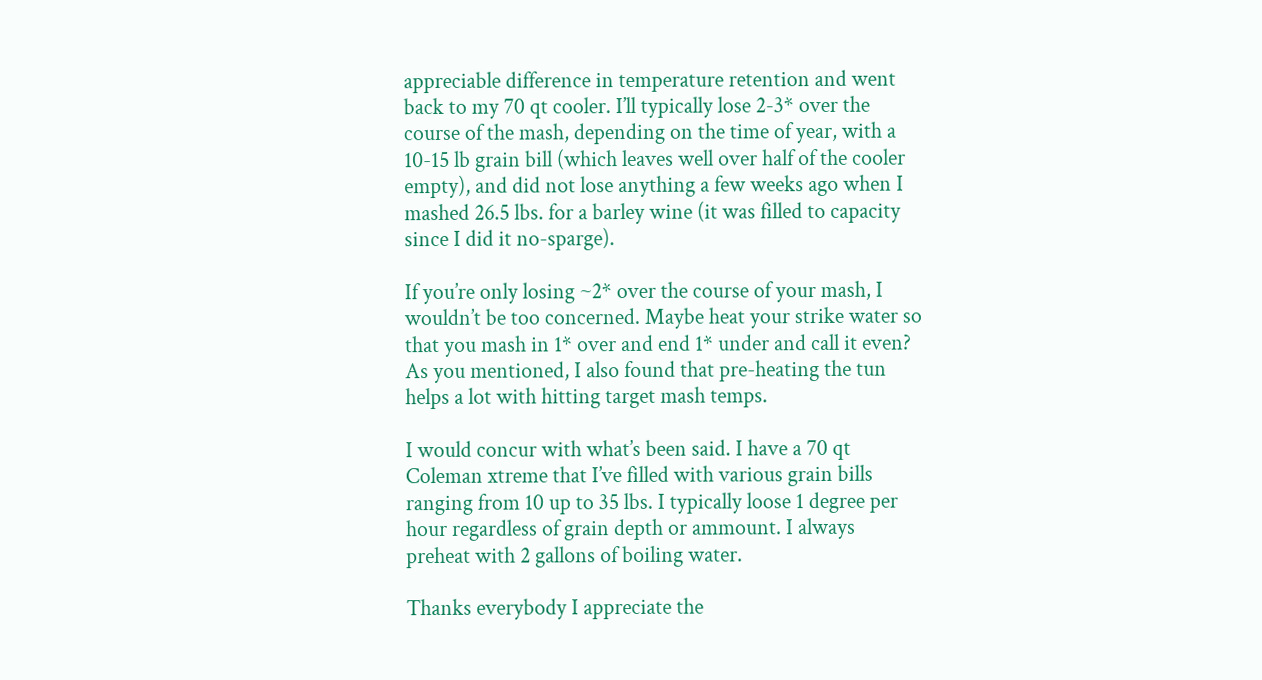appreciable difference in temperature retention and went back to my 70 qt cooler. I’ll typically lose 2-3* over the course of the mash, depending on the time of year, with a 10-15 lb grain bill (which leaves well over half of the cooler empty), and did not lose anything a few weeks ago when I mashed 26.5 lbs. for a barley wine (it was filled to capacity since I did it no-sparge).

If you’re only losing ~2* over the course of your mash, I wouldn’t be too concerned. Maybe heat your strike water so that you mash in 1* over and end 1* under and call it even? As you mentioned, I also found that pre-heating the tun helps a lot with hitting target mash temps.

I would concur with what’s been said. I have a 70 qt Coleman xtreme that I’ve filled with various grain bills ranging from 10 up to 35 lbs. I typically loose 1 degree per hour regardless of grain depth or ammount. I always preheat with 2 gallons of boiling water.

Thanks everybody I appreciate the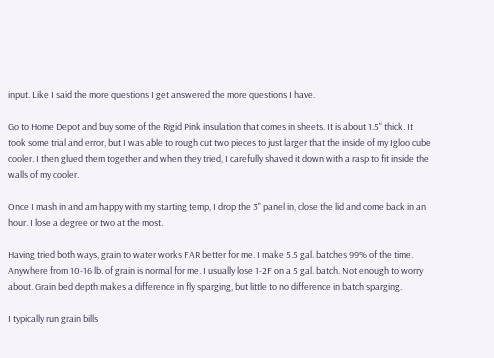input. Like I said the more questions I get answered the more questions I have.

Go to Home Depot and buy some of the Rigid Pink insulation that comes in sheets. It is about 1.5" thick. It took some trial and error, but I was able to rough cut two pieces to just larger that the inside of my Igloo cube cooler. I then glued them together and when they tried, I carefully shaved it down with a rasp to fit inside the walls of my cooler.

Once I mash in and am happy with my starting temp, I drop the 3" panel in, close the lid and come back in an hour. I lose a degree or two at the most.

Having tried both ways, grain to water works FAR better for me. I make 5.5 gal. batches 99% of the time. Anywhere from 10-16 lb. of grain is normal for me. I usually lose 1-2F on a 5 gal. batch. Not enough to worry about. Grain bed depth makes a difference in fly sparging, but little to no difference in batch sparging.

I typically run grain bills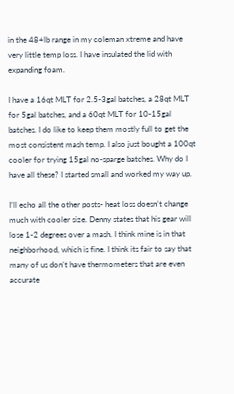in the 48+lb range in my coleman xtreme and have very little temp loss. I have insulated the lid with expanding foam.

I have a 16qt MLT for 2.5-3gal batches, a 28qt MLT for 5gal batches, and a 60qt MLT for 10-15gal batches. I do like to keep them mostly full to get the most consistent mash temp. I also just bought a 100qt cooler for trying 15gal no-sparge batches. Why do I have all these? I started small and worked my way up.

I’ll echo all the other posts- heat loss doesn’t change much with cooler size. Denny states that his gear will lose 1-2 degrees over a mash. I think mine is in that neighborhood, which is fine. I think its fair to say that many of us don’t have thermometers that are even accurate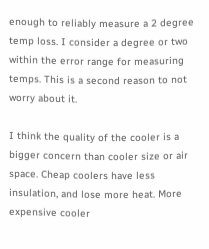enough to reliably measure a 2 degree temp loss. I consider a degree or two within the error range for measuring temps. This is a second reason to not worry about it.

I think the quality of the cooler is a bigger concern than cooler size or air space. Cheap coolers have less insulation, and lose more heat. More expensive cooler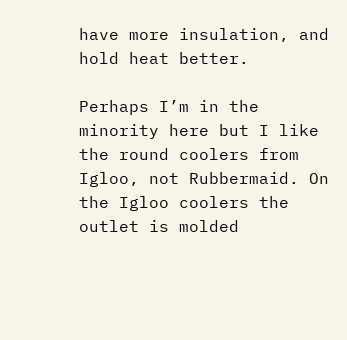have more insulation, and hold heat better.

Perhaps I’m in the minority here but I like the round coolers from Igloo, not Rubbermaid. On the Igloo coolers the outlet is molded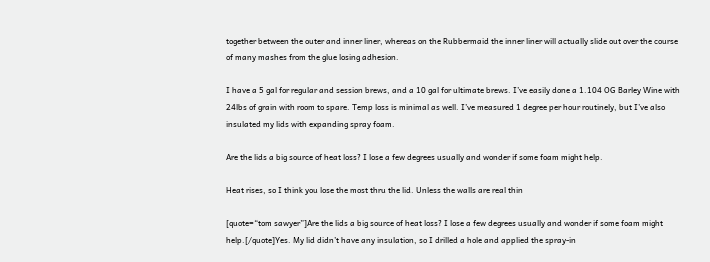together between the outer and inner liner, whereas on the Rubbermaid the inner liner will actually slide out over the course of many mashes from the glue losing adhesion.

I have a 5 gal for regular and session brews, and a 10 gal for ultimate brews. I’ve easily done a 1.104 OG Barley Wine with 24lbs of grain with room to spare. Temp loss is minimal as well. I’ve measured 1 degree per hour routinely, but I’ve also insulated my lids with expanding spray foam.

Are the lids a big source of heat loss? I lose a few degrees usually and wonder if some foam might help.

Heat rises, so I think you lose the most thru the lid. Unless the walls are real thin

[quote=“tom sawyer”]Are the lids a big source of heat loss? I lose a few degrees usually and wonder if some foam might help.[/quote]Yes. My lid didn’t have any insulation, so I drilled a hole and applied the spray-in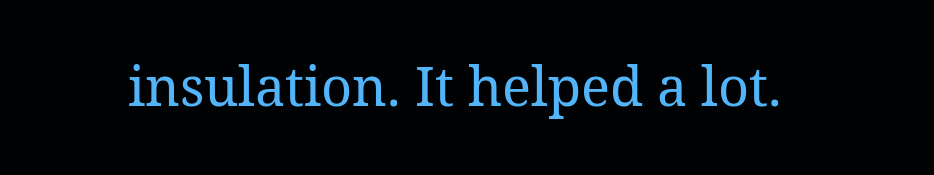insulation. It helped a lot.